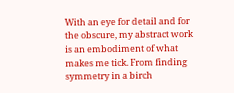With an eye for detail and for the obscure, my abstract work is an embodiment of what makes me tick. From finding symmetry in a birch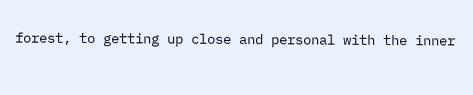forest, to getting up close and personal with the inner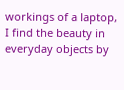workings of a laptop, I find the beauty in everyday objects by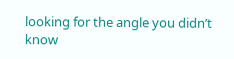looking for the angle you didn’t know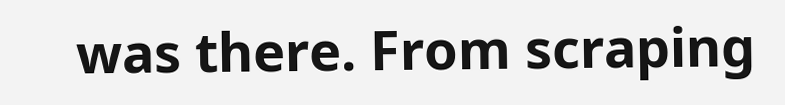was there. From scraping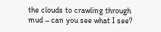the clouds to crawling through mud – can you see what I see?